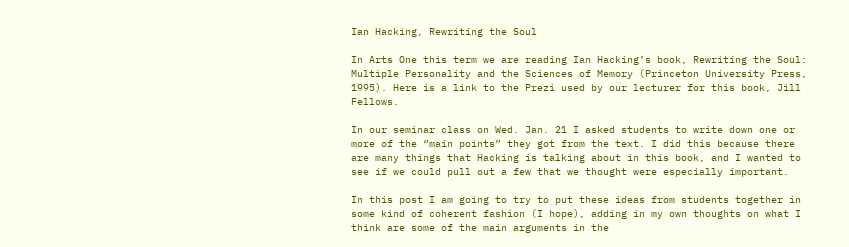Ian Hacking, Rewriting the Soul

In Arts One this term we are reading Ian Hacking’s book, Rewriting the Soul: Multiple Personality and the Sciences of Memory (Princeton University Press, 1995). Here is a link to the Prezi used by our lecturer for this book, Jill Fellows.

In our seminar class on Wed. Jan. 21 I asked students to write down one or more of the “main points” they got from the text. I did this because there are many things that Hacking is talking about in this book, and I wanted to see if we could pull out a few that we thought were especially important.

In this post I am going to try to put these ideas from students together in some kind of coherent fashion (I hope), adding in my own thoughts on what I think are some of the main arguments in the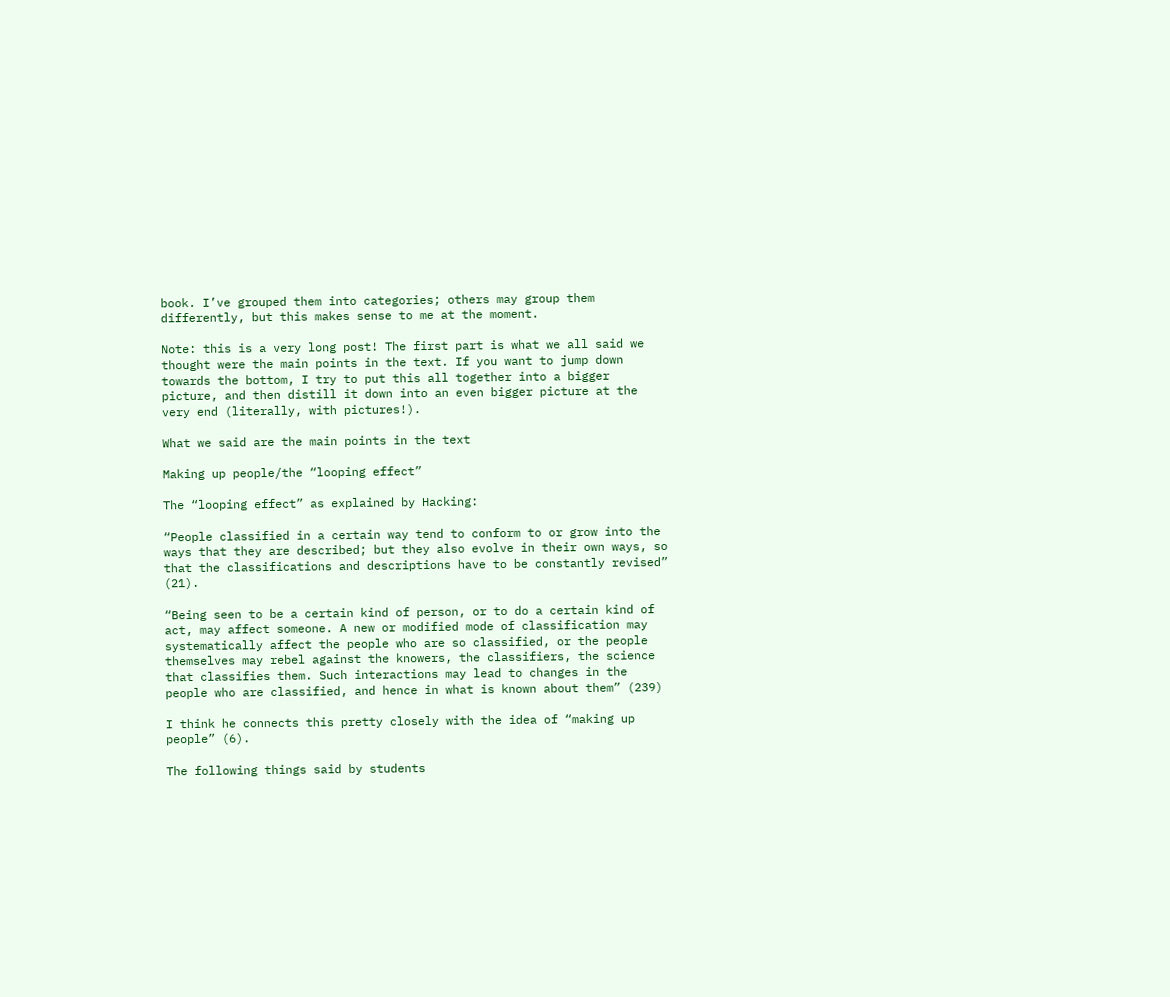book. I’ve grouped them into categories; others may group them differently, but this makes sense to me at the moment.

Note: this is a very long post! The first part is what we all said we thought were the main points in the text. If you want to jump down towards the bottom, I try to put this all together into a bigger picture, and then distill it down into an even bigger picture at the very end (literally, with pictures!).

What we said are the main points in the text

Making up people/the “looping effect”

The “looping effect” as explained by Hacking:

“People classified in a certain way tend to conform to or grow into the ways that they are described; but they also evolve in their own ways, so that the classifications and descriptions have to be constantly revised” (21).

“Being seen to be a certain kind of person, or to do a certain kind of act, may affect someone. A new or modified mode of classification may systematically affect the people who are so classified, or the people themselves may rebel against the knowers, the classifiers, the science that classifies them. Such interactions may lead to changes in the people who are classified, and hence in what is known about them” (239)

I think he connects this pretty closely with the idea of “making up people” (6).

The following things said by students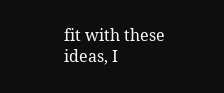fit with these ideas, I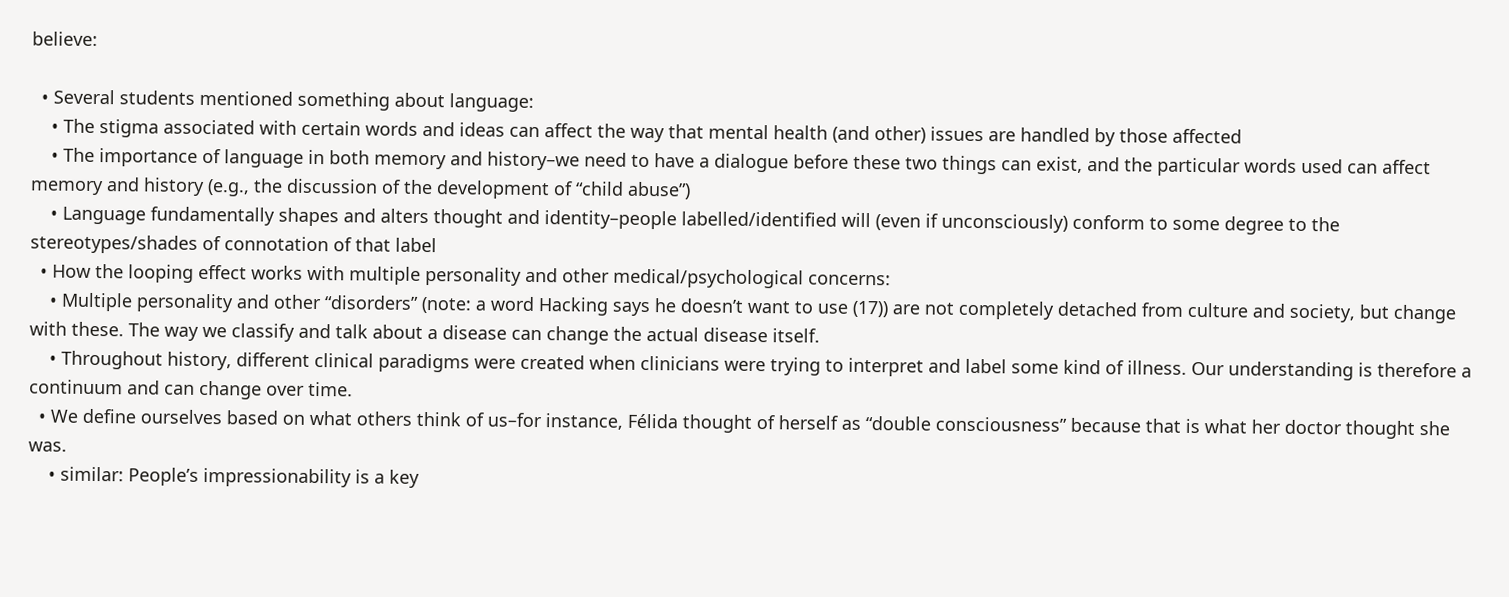believe:

  • Several students mentioned something about language:
    • The stigma associated with certain words and ideas can affect the way that mental health (and other) issues are handled by those affected
    • The importance of language in both memory and history–we need to have a dialogue before these two things can exist, and the particular words used can affect memory and history (e.g., the discussion of the development of “child abuse”)
    • Language fundamentally shapes and alters thought and identity–people labelled/identified will (even if unconsciously) conform to some degree to the stereotypes/shades of connotation of that label
  • How the looping effect works with multiple personality and other medical/psychological concerns:
    • Multiple personality and other “disorders” (note: a word Hacking says he doesn’t want to use (17)) are not completely detached from culture and society, but change with these. The way we classify and talk about a disease can change the actual disease itself.
    • Throughout history, different clinical paradigms were created when clinicians were trying to interpret and label some kind of illness. Our understanding is therefore a continuum and can change over time.
  • We define ourselves based on what others think of us–for instance, Félida thought of herself as “double consciousness” because that is what her doctor thought she was.
    • similar: People’s impressionability is a key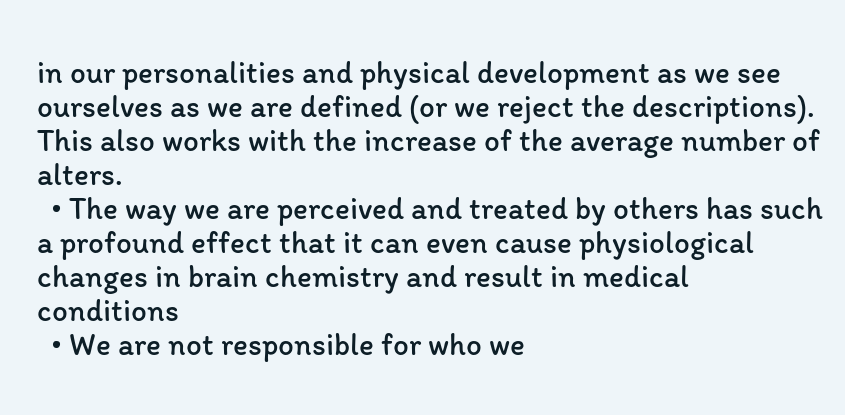in our personalities and physical development as we see ourselves as we are defined (or we reject the descriptions). This also works with the increase of the average number of alters.
  • The way we are perceived and treated by others has such a profound effect that it can even cause physiological changes in brain chemistry and result in medical conditions
  • We are not responsible for who we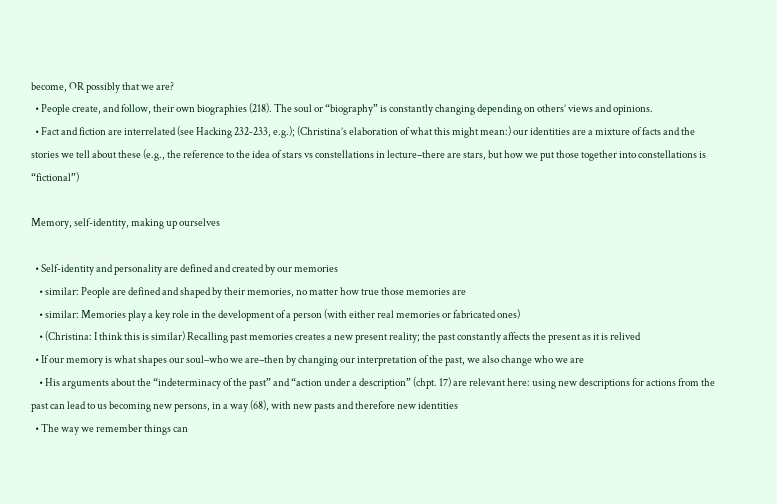become, OR possibly that we are?
  • People create, and follow, their own biographies (218). The soul or “biography” is constantly changing depending on others’ views and opinions.
  • Fact and fiction are interrelated (see Hacking 232-233, e.g.); (Christina’s elaboration of what this might mean:) our identities are a mixture of facts and the stories we tell about these (e.g., the reference to the idea of stars vs constellations in lecture–there are stars, but how we put those together into constellations is “fictional”)

Memory, self-identity, making up ourselves

  • Self-identity and personality are defined and created by our memories
    • similar: People are defined and shaped by their memories, no matter how true those memories are
    • similar: Memories play a key role in the development of a person (with either real memories or fabricated ones)
    • (Christina: I think this is similar) Recalling past memories creates a new present reality; the past constantly affects the present as it is relived
  • If our memory is what shapes our soul–who we are–then by changing our interpretation of the past, we also change who we are
    • His arguments about the “indeterminacy of the past” and “action under a description” (chpt. 17) are relevant here: using new descriptions for actions from the past can lead to us becoming new persons, in a way (68), with new pasts and therefore new identities
  • The way we remember things can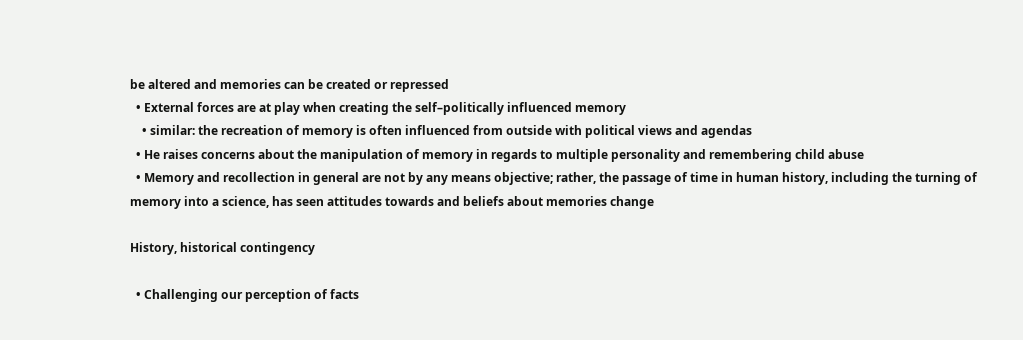be altered and memories can be created or repressed
  • External forces are at play when creating the self–politically influenced memory
    • similar: the recreation of memory is often influenced from outside with political views and agendas
  • He raises concerns about the manipulation of memory in regards to multiple personality and remembering child abuse
  • Memory and recollection in general are not by any means objective; rather, the passage of time in human history, including the turning of memory into a science, has seen attitudes towards and beliefs about memories change

History, historical contingency

  • Challenging our perception of facts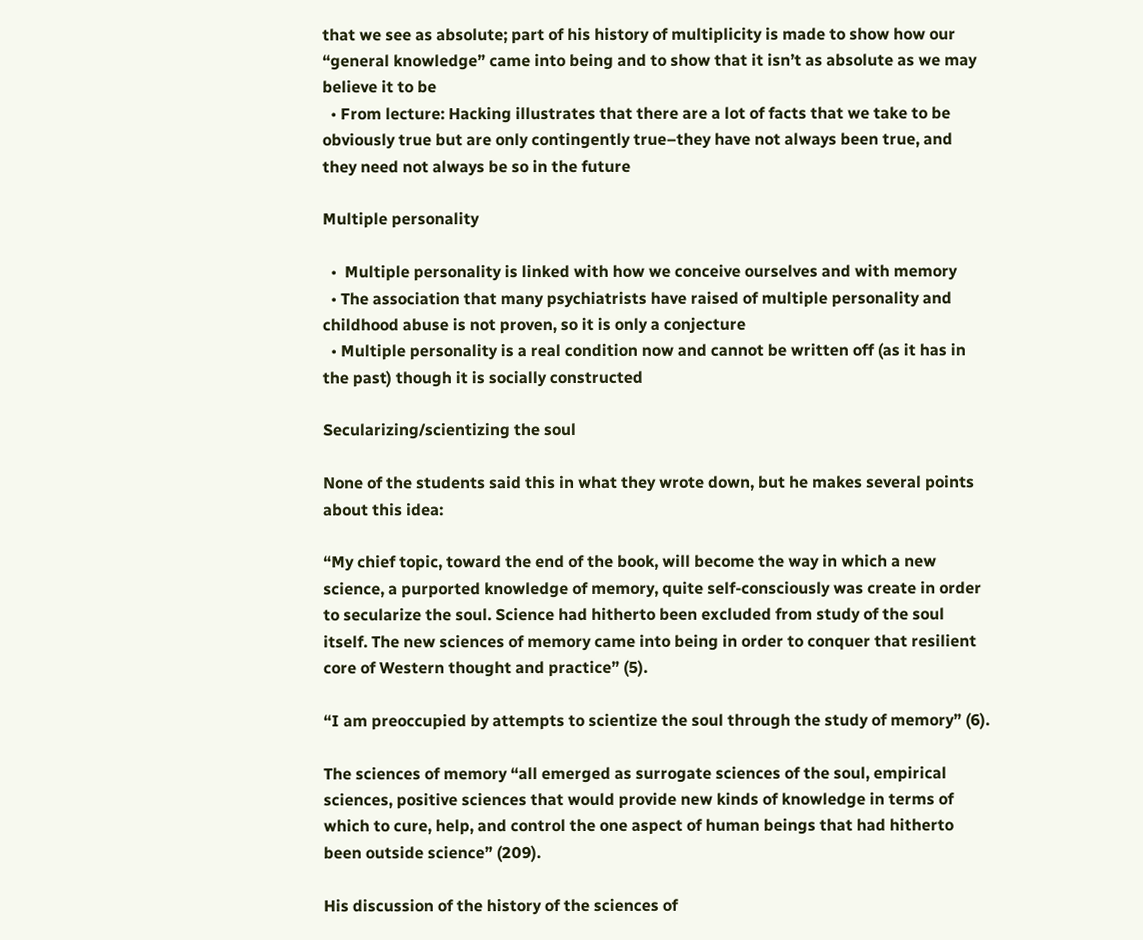that we see as absolute; part of his history of multiplicity is made to show how our “general knowledge” came into being and to show that it isn’t as absolute as we may believe it to be
  • From lecture: Hacking illustrates that there are a lot of facts that we take to be obviously true but are only contingently true–they have not always been true, and they need not always be so in the future

Multiple personality

  •  Multiple personality is linked with how we conceive ourselves and with memory
  • The association that many psychiatrists have raised of multiple personality and childhood abuse is not proven, so it is only a conjecture
  • Multiple personality is a real condition now and cannot be written off (as it has in the past) though it is socially constructed

Secularizing/scientizing the soul

None of the students said this in what they wrote down, but he makes several points about this idea:

“My chief topic, toward the end of the book, will become the way in which a new science, a purported knowledge of memory, quite self-consciously was create in order to secularize the soul. Science had hitherto been excluded from study of the soul itself. The new sciences of memory came into being in order to conquer that resilient core of Western thought and practice” (5).

“I am preoccupied by attempts to scientize the soul through the study of memory” (6).

The sciences of memory “all emerged as surrogate sciences of the soul, empirical sciences, positive sciences that would provide new kinds of knowledge in terms of which to cure, help, and control the one aspect of human beings that had hitherto been outside science” (209).

His discussion of the history of the sciences of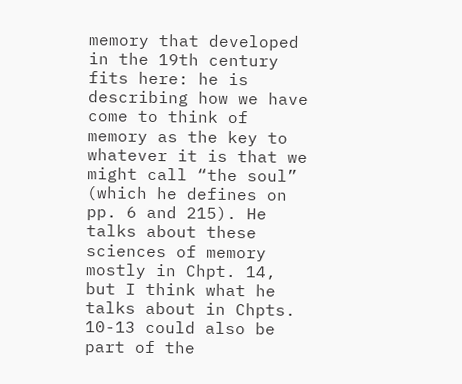memory that developed in the 19th century fits here: he is describing how we have come to think of memory as the key to whatever it is that we might call “the soul” (which he defines on pp. 6 and 215). He talks about these sciences of memory mostly in Chpt. 14, but I think what he talks about in Chpts. 10-13 could also be part of the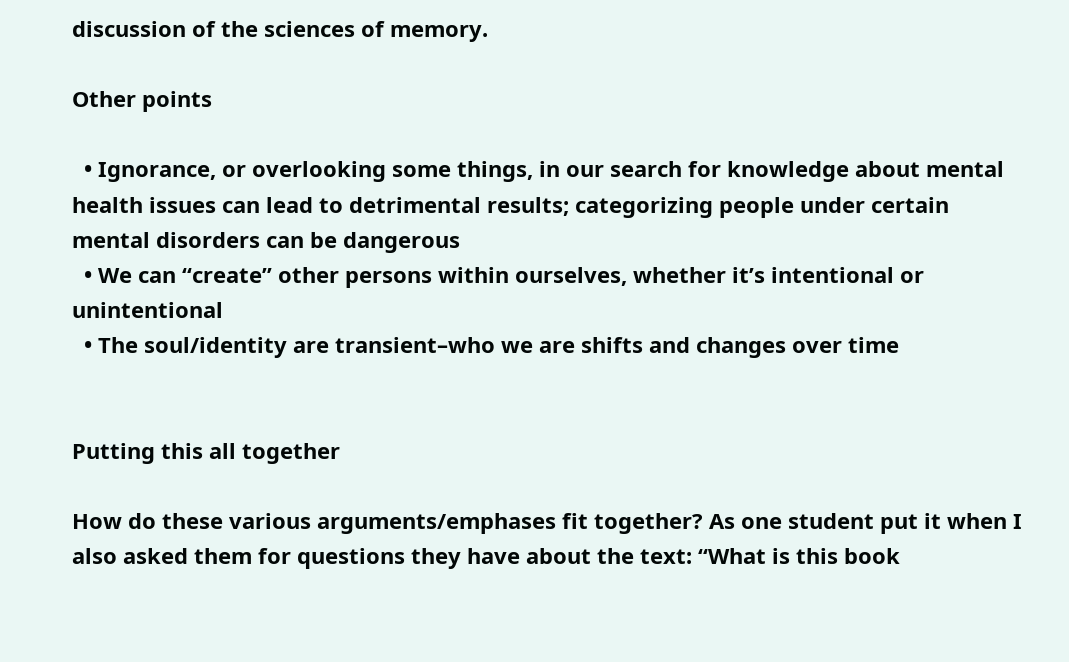discussion of the sciences of memory.

Other points

  • Ignorance, or overlooking some things, in our search for knowledge about mental health issues can lead to detrimental results; categorizing people under certain mental disorders can be dangerous
  • We can “create” other persons within ourselves, whether it’s intentional or unintentional
  • The soul/identity are transient–who we are shifts and changes over time


Putting this all together

How do these various arguments/emphases fit together? As one student put it when I also asked them for questions they have about the text: “What is this book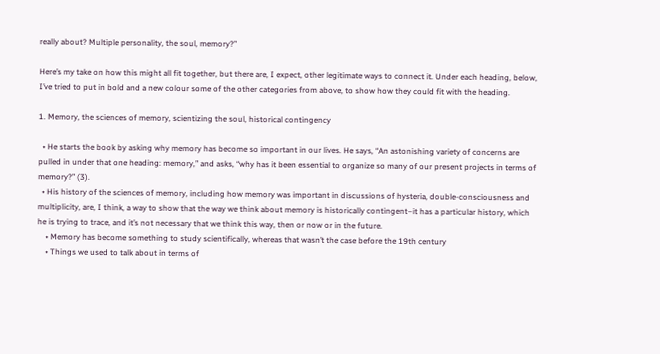really about? Multiple personality, the soul, memory?”

Here’s my take on how this might all fit together, but there are, I expect, other legitimate ways to connect it. Under each heading, below, I’ve tried to put in bold and a new colour some of the other categories from above, to show how they could fit with the heading.

1. Memory, the sciences of memory, scientizing the soul, historical contingency

  • He starts the book by asking why memory has become so important in our lives. He says, “An astonishing variety of concerns are pulled in under that one heading: memory,” and asks, “why has it been essential to organize so many of our present projects in terms of memory?” (3).
  • His history of the sciences of memory, including how memory was important in discussions of hysteria, double-consciousness and multiplicity, are, I think, a way to show that the way we think about memory is historically contingent–it has a particular history, which he is trying to trace, and it’s not necessary that we think this way, then or now or in the future.
    • Memory has become something to study scientifically, whereas that wasn’t the case before the 19th century
    • Things we used to talk about in terms of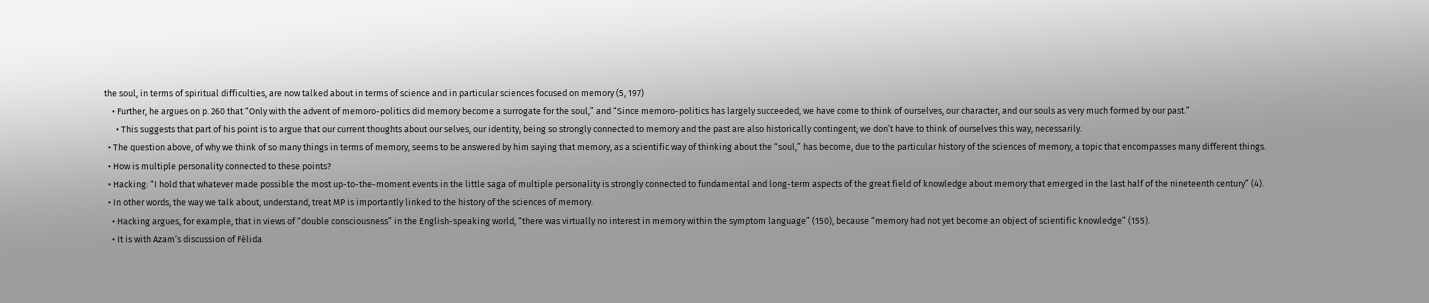the soul, in terms of spiritual difficulties, are now talked about in terms of science and in particular sciences focused on memory (5, 197)
    • Further, he argues on p. 260 that “Only with the advent of memoro-politics did memory become a surrogate for the soul,” and “Since memoro-politics has largely succeeded, we have come to think of ourselves, our character, and our souls as very much formed by our past.”
      • This suggests that part of his point is to argue that our current thoughts about our selves, our identity, being so strongly connected to memory and the past are also historically contingent; we don’t have to think of ourselves this way, necessarily.
  • The question above, of why we think of so many things in terms of memory, seems to be answered by him saying that memory, as a scientific way of thinking about the “soul,” has become, due to the particular history of the sciences of memory, a topic that encompasses many different things.
  • How is multiple personality connected to these points?
  • Hacking: “I hold that whatever made possible the most up-to-the-moment events in the little saga of multiple personality is strongly connected to fundamental and long-term aspects of the great field of knowledge about memory that emerged in the last half of the nineteenth century” (4).
  • In other words, the way we talk about, understand, treat MP is importantly linked to the history of the sciences of memory.
    • Hacking argues, for example, that in views of “double consciousness” in the English-speaking world, “there was virtually no interest in memory within the symptom language” (150), because “memory had not yet become an object of scientific knowledge” (155).
    • It is with Azam’s discussion of Félida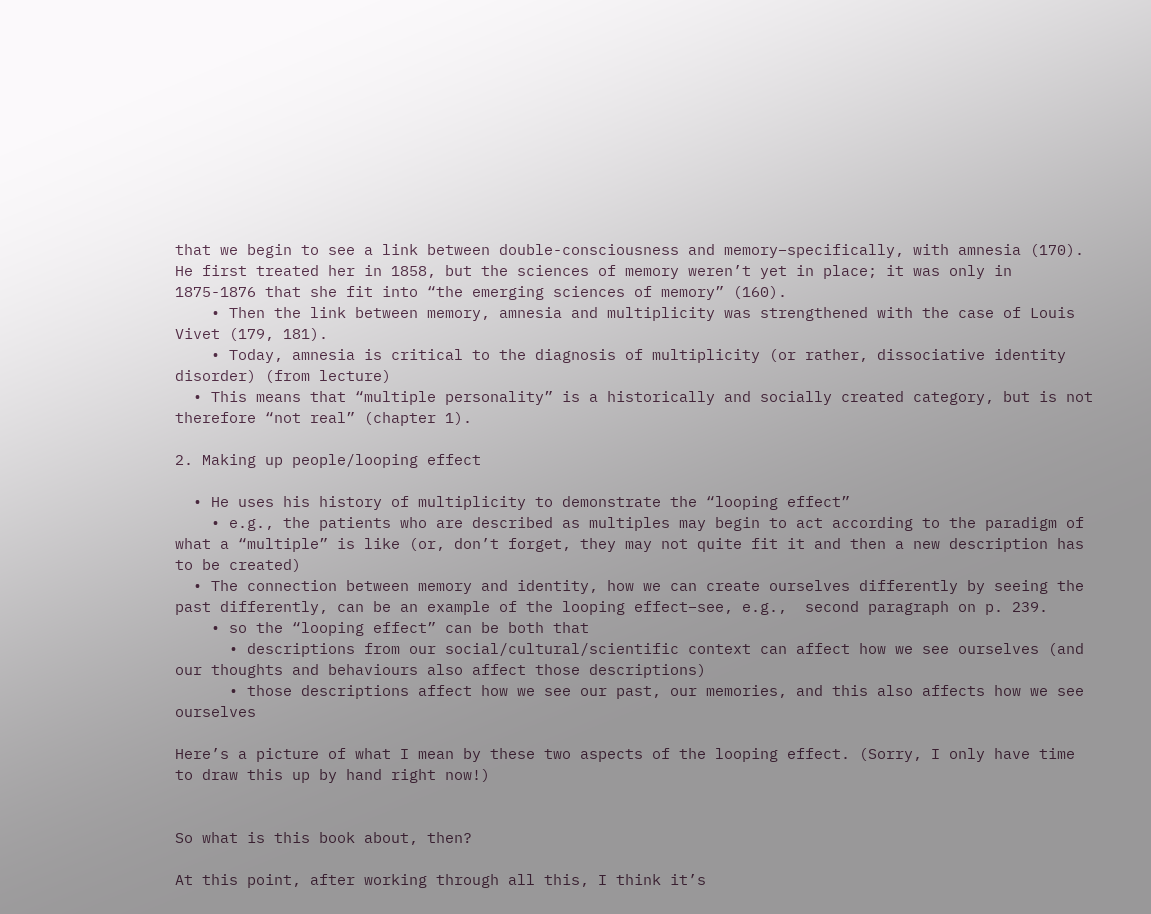that we begin to see a link between double-consciousness and memory–specifically, with amnesia (170). He first treated her in 1858, but the sciences of memory weren’t yet in place; it was only in 1875-1876 that she fit into “the emerging sciences of memory” (160).
    • Then the link between memory, amnesia and multiplicity was strengthened with the case of Louis Vivet (179, 181).
    • Today, amnesia is critical to the diagnosis of multiplicity (or rather, dissociative identity disorder) (from lecture)
  • This means that “multiple personality” is a historically and socially created category, but is not therefore “not real” (chapter 1).

2. Making up people/looping effect

  • He uses his history of multiplicity to demonstrate the “looping effect”
    • e.g., the patients who are described as multiples may begin to act according to the paradigm of what a “multiple” is like (or, don’t forget, they may not quite fit it and then a new description has to be created)
  • The connection between memory and identity, how we can create ourselves differently by seeing the past differently, can be an example of the looping effect–see, e.g.,  second paragraph on p. 239.
    • so the “looping effect” can be both that
      • descriptions from our social/cultural/scientific context can affect how we see ourselves (and our thoughts and behaviours also affect those descriptions)
      • those descriptions affect how we see our past, our memories, and this also affects how we see ourselves

Here’s a picture of what I mean by these two aspects of the looping effect. (Sorry, I only have time to draw this up by hand right now!)


So what is this book about, then?

At this point, after working through all this, I think it’s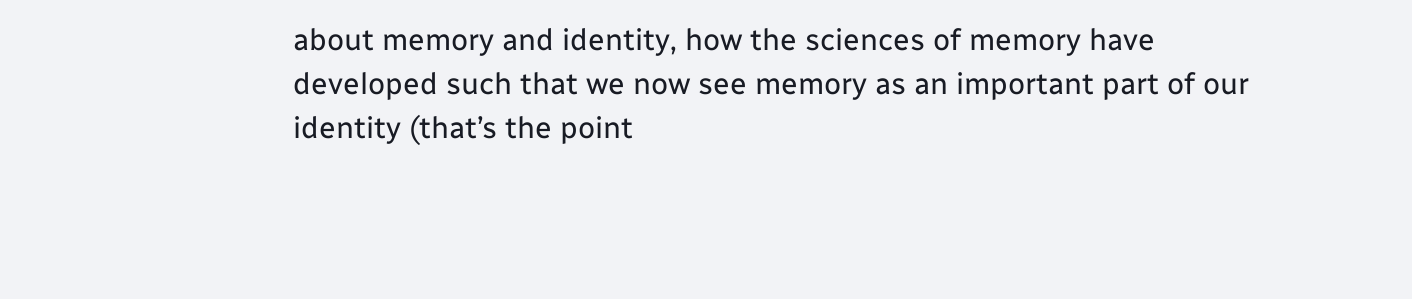about memory and identity, how the sciences of memory have developed such that we now see memory as an important part of our identity (that’s the point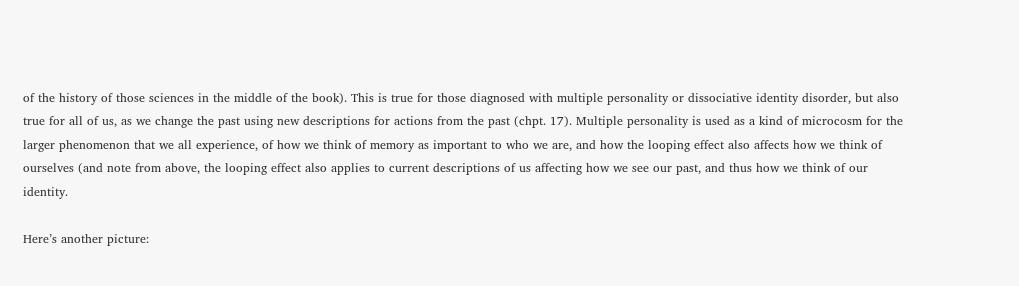of the history of those sciences in the middle of the book). This is true for those diagnosed with multiple personality or dissociative identity disorder, but also true for all of us, as we change the past using new descriptions for actions from the past (chpt. 17). Multiple personality is used as a kind of microcosm for the larger phenomenon that we all experience, of how we think of memory as important to who we are, and how the looping effect also affects how we think of ourselves (and note from above, the looping effect also applies to current descriptions of us affecting how we see our past, and thus how we think of our identity.

Here’s another picture: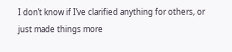I don’t know if I’ve clarified anything for others, or just made things more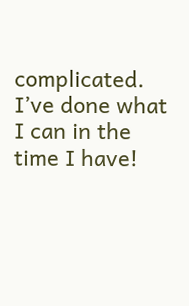complicated. I’ve done what I can in the time I have!